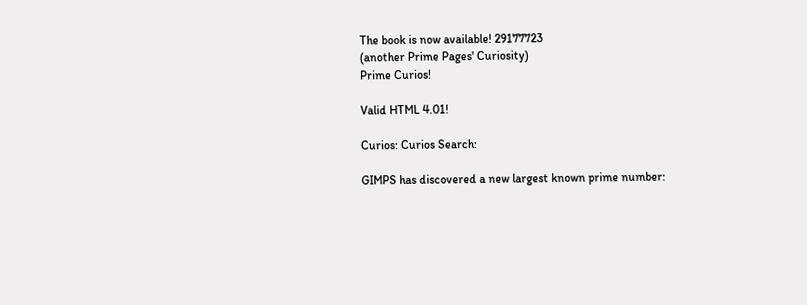The book is now available! 29177723
(another Prime Pages' Curiosity)
Prime Curios!

Valid HTML 4.01!

Curios: Curios Search:

GIMPS has discovered a new largest known prime number: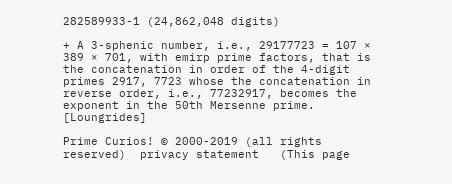282589933-1 (24,862,048 digits)

+ A 3-sphenic number, i.e., 29177723 = 107 × 389 × 701, with emirp prime factors, that is the concatenation in order of the 4-digit primes 2917, 7723 whose the concatenation in reverse order, i.e., 77232917, becomes the exponent in the 50th Mersenne prime. [Loungrides]

Prime Curios! © 2000-2019 (all rights reserved)  privacy statement   (This page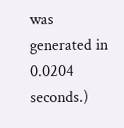was generated in 0.0204 seconds.)